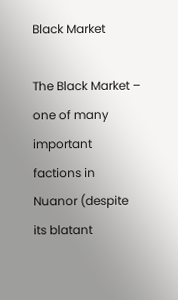Black Market

The Black Market – one of many important factions in Nuanor (despite its blatant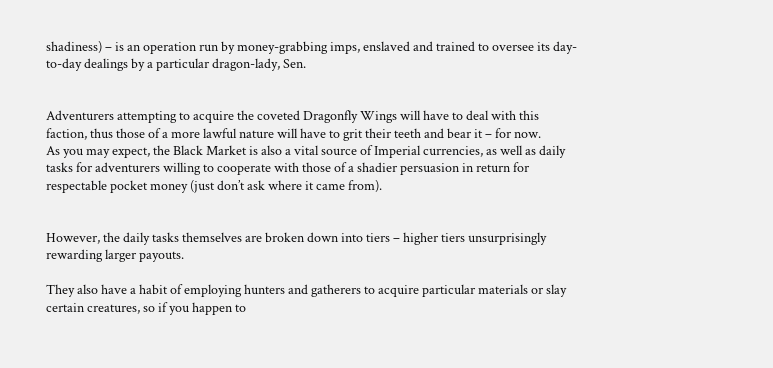shadiness) – is an operation run by money-grabbing imps, enslaved and trained to oversee its day-to-day dealings by a particular dragon-lady, Sen.


Adventurers attempting to acquire the coveted Dragonfly Wings will have to deal with this faction, thus those of a more lawful nature will have to grit their teeth and bear it – for now.
As you may expect, the Black Market is also a vital source of Imperial currencies, as well as daily tasks for adventurers willing to cooperate with those of a shadier persuasion in return for respectable pocket money (just don’t ask where it came from).


However, the daily tasks themselves are broken down into tiers – higher tiers unsurprisingly rewarding larger payouts.

They also have a habit of employing hunters and gatherers to acquire particular materials or slay certain creatures, so if you happen to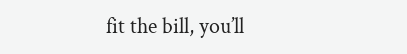fit the bill, you’ll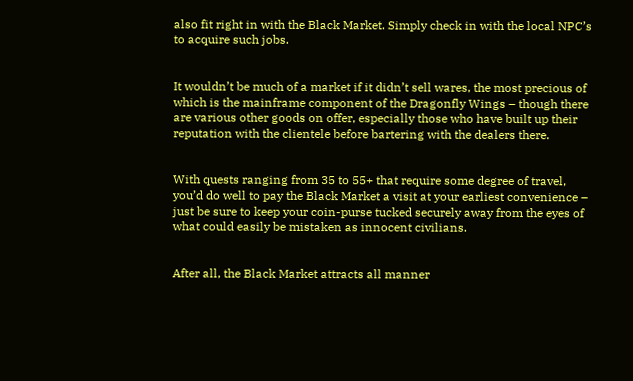also fit right in with the Black Market. Simply check in with the local NPC’s to acquire such jobs.


It wouldn’t be much of a market if it didn’t sell wares, the most precious of which is the mainframe component of the Dragonfly Wings – though there are various other goods on offer, especially those who have built up their reputation with the clientele before bartering with the dealers there.


With quests ranging from 35 to 55+ that require some degree of travel, you’d do well to pay the Black Market a visit at your earliest convenience – just be sure to keep your coin-purse tucked securely away from the eyes of what could easily be mistaken as innocent civilians.


After all, the Black Market attracts all manner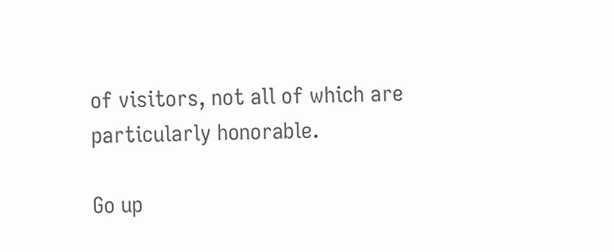of visitors, not all of which are particularly honorable.

Go up